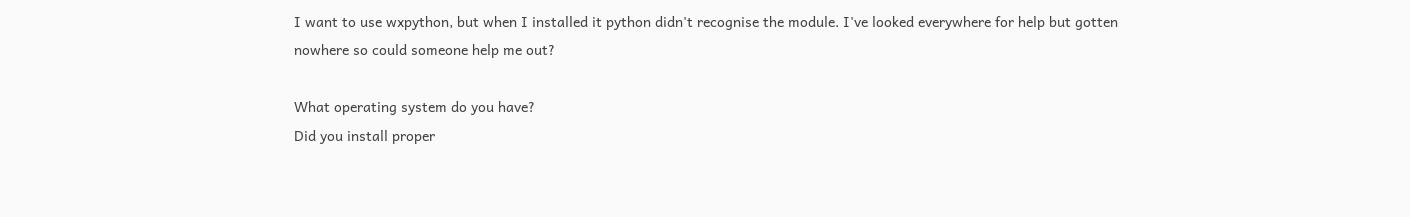I want to use wxpython, but when I installed it python didn't recognise the module. I've looked everywhere for help but gotten nowhere so could someone help me out?

What operating system do you have?
Did you install proper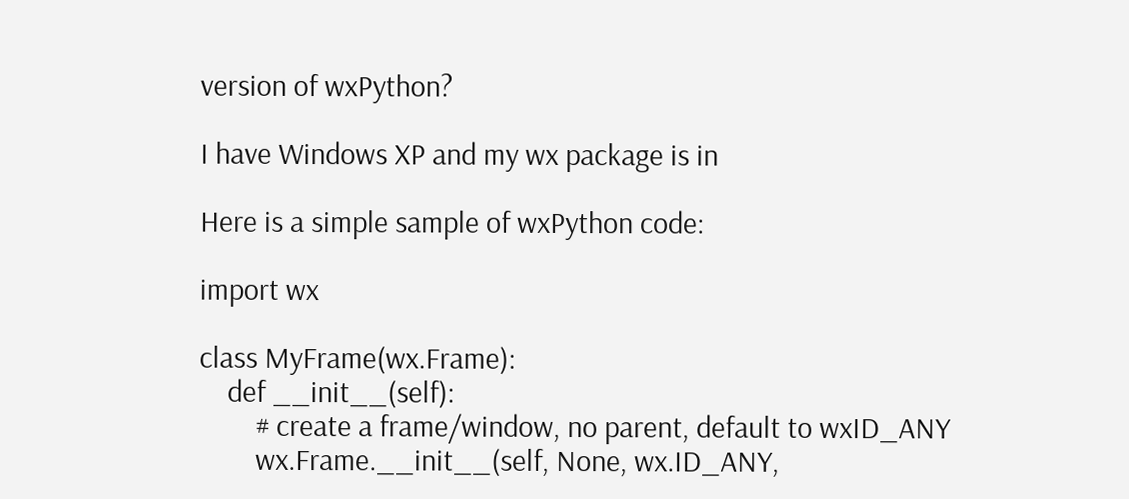version of wxPython?

I have Windows XP and my wx package is in

Here is a simple sample of wxPython code:

import wx

class MyFrame(wx.Frame):
    def __init__(self):
        # create a frame/window, no parent, default to wxID_ANY
        wx.Frame.__init__(self, None, wx.ID_ANY,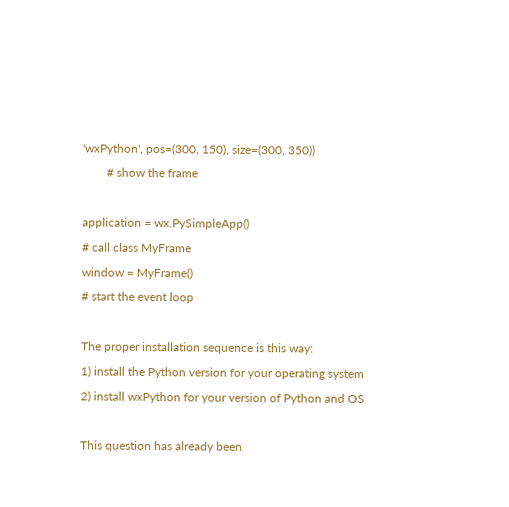'wxPython', pos=(300, 150), size=(300, 350))
        # show the frame

application = wx.PySimpleApp()
# call class MyFrame
window = MyFrame()
# start the event loop

The proper installation sequence is this way:
1) install the Python version for your operating system
2) install wxPython for your version of Python and OS

This question has already been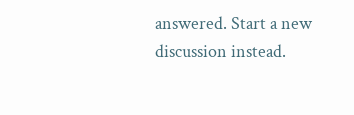answered. Start a new discussion instead.